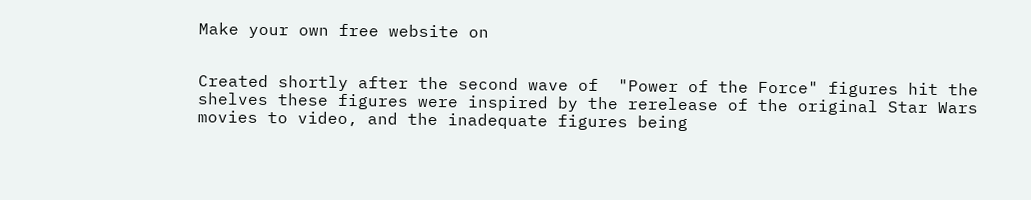Make your own free website on


Created shortly after the second wave of  "Power of the Force" figures hit the shelves these figures were inspired by the rerelease of the original Star Wars movies to video, and the inadequate figures being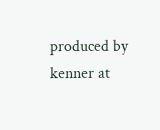produced by kenner at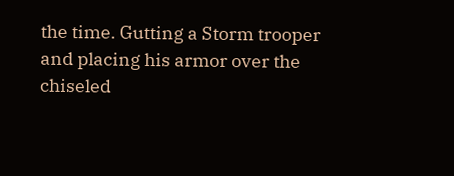the time. Gutting a Storm trooper and placing his armor over the chiseled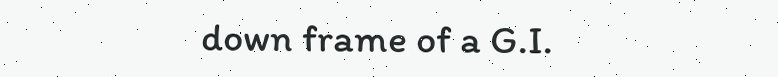down frame of a G.I.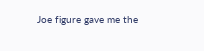Joe figure gave me the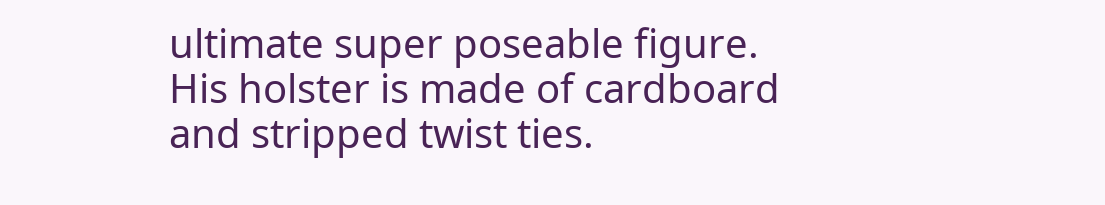ultimate super poseable figure.  His holster is made of cardboard and stripped twist ties.